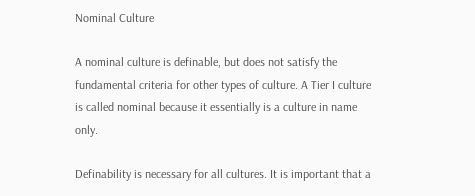Nominal Culture

A nominal culture is definable, but does not satisfy the fundamental criteria for other types of culture. A Tier I culture is called nominal because it essentially is a culture in name only.

Definability is necessary for all cultures. It is important that a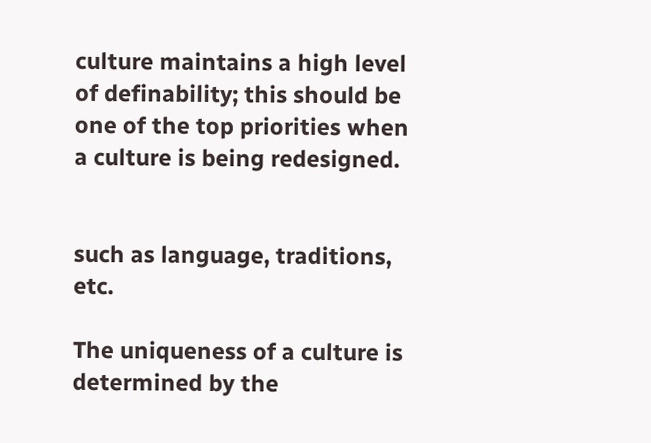culture maintains a high level of definability; this should be one of the top priorities when a culture is being redesigned.


such as language, traditions, etc.

The uniqueness of a culture is determined by the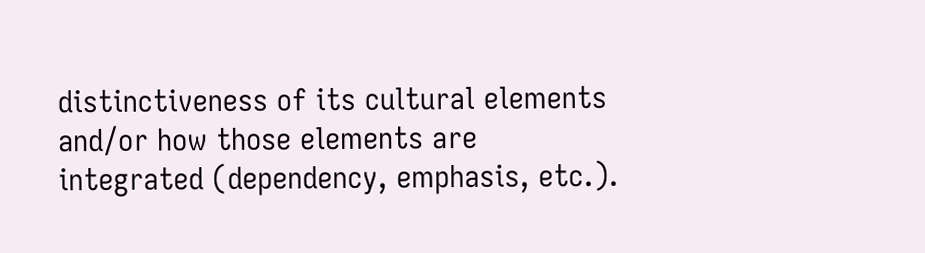distinctiveness of its cultural elements and/or how those elements are integrated (dependency, emphasis, etc.).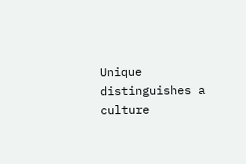Unique distinguishes a culture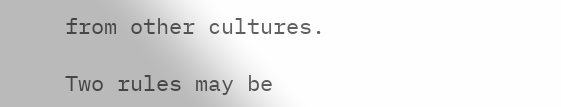from other cultures.

Two rules may be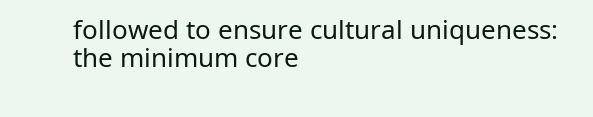followed to ensure cultural uniqueness: the minimum core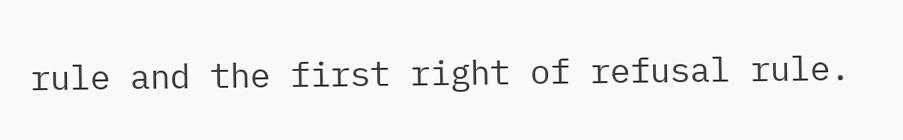rule and the first right of refusal rule.